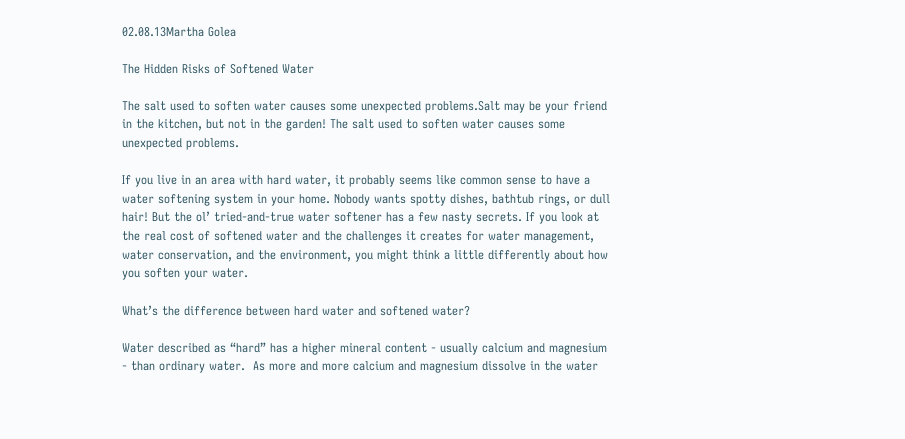02.08.13Martha Golea

The Hidden Risks of Softened Water

The salt used to soften water causes some unexpected problems.Salt may be your friend in the kitchen, but not in the garden! The salt used to soften water causes some unexpected problems.

If you live in an area with hard water, it probably seems like common sense to have a water softening system in your home. Nobody wants spotty dishes, bathtub rings, or dull hair! But the ol’ tried-and-true water softener has a few nasty secrets. If you look at the real cost of softened water and the challenges it creates for water management, water conservation, and the environment, you might think a little differently about how you soften your water.

What’s the difference between hard water and softened water?

Water described as “hard” has a higher mineral content - usually calcium and magnesium - than ordinary water.  As more and more calcium and magnesium dissolve in the water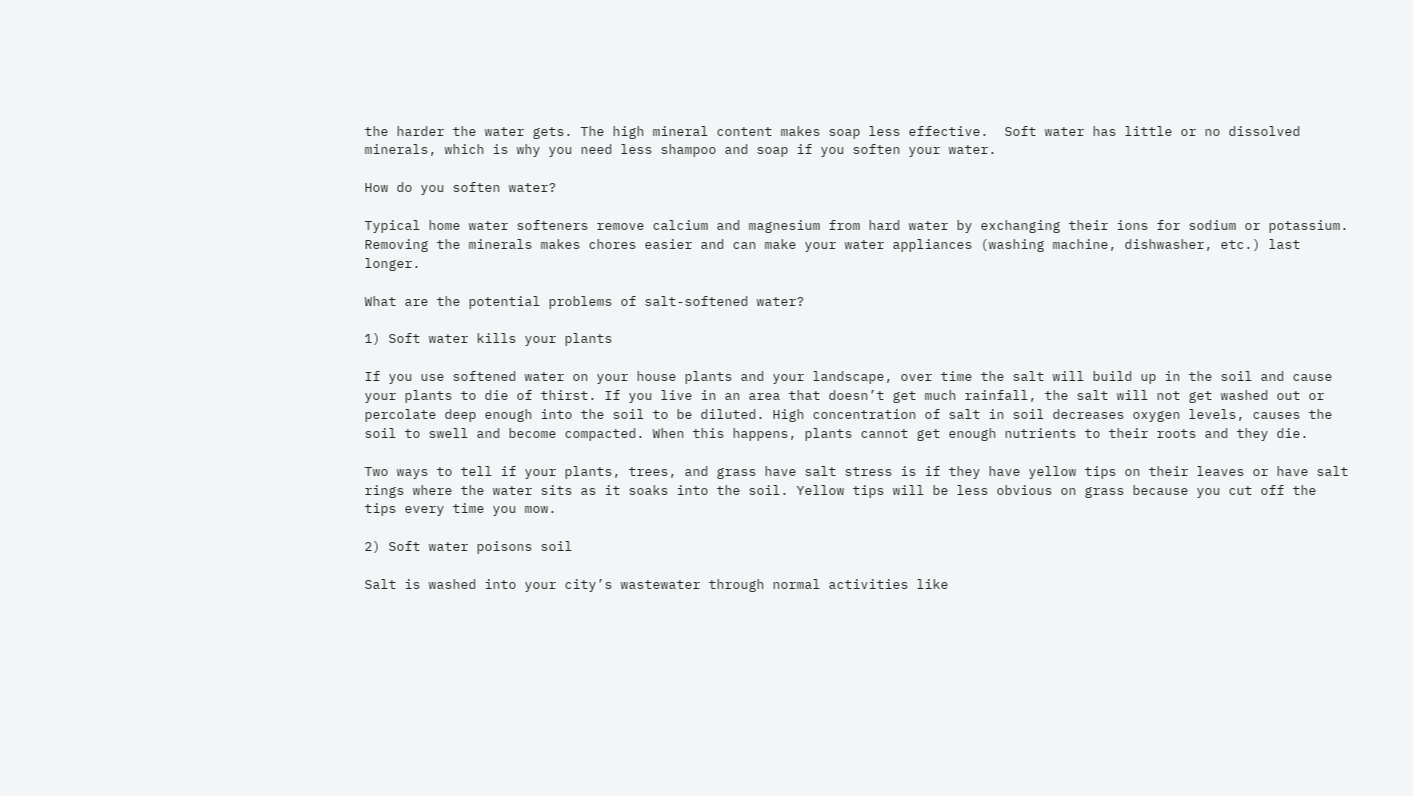the harder the water gets. The high mineral content makes soap less effective.  Soft water has little or no dissolved minerals, which is why you need less shampoo and soap if you soften your water.

How do you soften water?

Typical home water softeners remove calcium and magnesium from hard water by exchanging their ions for sodium or potassium. Removing the minerals makes chores easier and can make your water appliances (washing machine, dishwasher, etc.) last longer.

What are the potential problems of salt-softened water?

1) Soft water kills your plants

If you use softened water on your house plants and your landscape, over time the salt will build up in the soil and cause your plants to die of thirst. If you live in an area that doesn’t get much rainfall, the salt will not get washed out or percolate deep enough into the soil to be diluted. High concentration of salt in soil decreases oxygen levels, causes the soil to swell and become compacted. When this happens, plants cannot get enough nutrients to their roots and they die.

Two ways to tell if your plants, trees, and grass have salt stress is if they have yellow tips on their leaves or have salt rings where the water sits as it soaks into the soil. Yellow tips will be less obvious on grass because you cut off the tips every time you mow.

2) Soft water poisons soil

Salt is washed into your city’s wastewater through normal activities like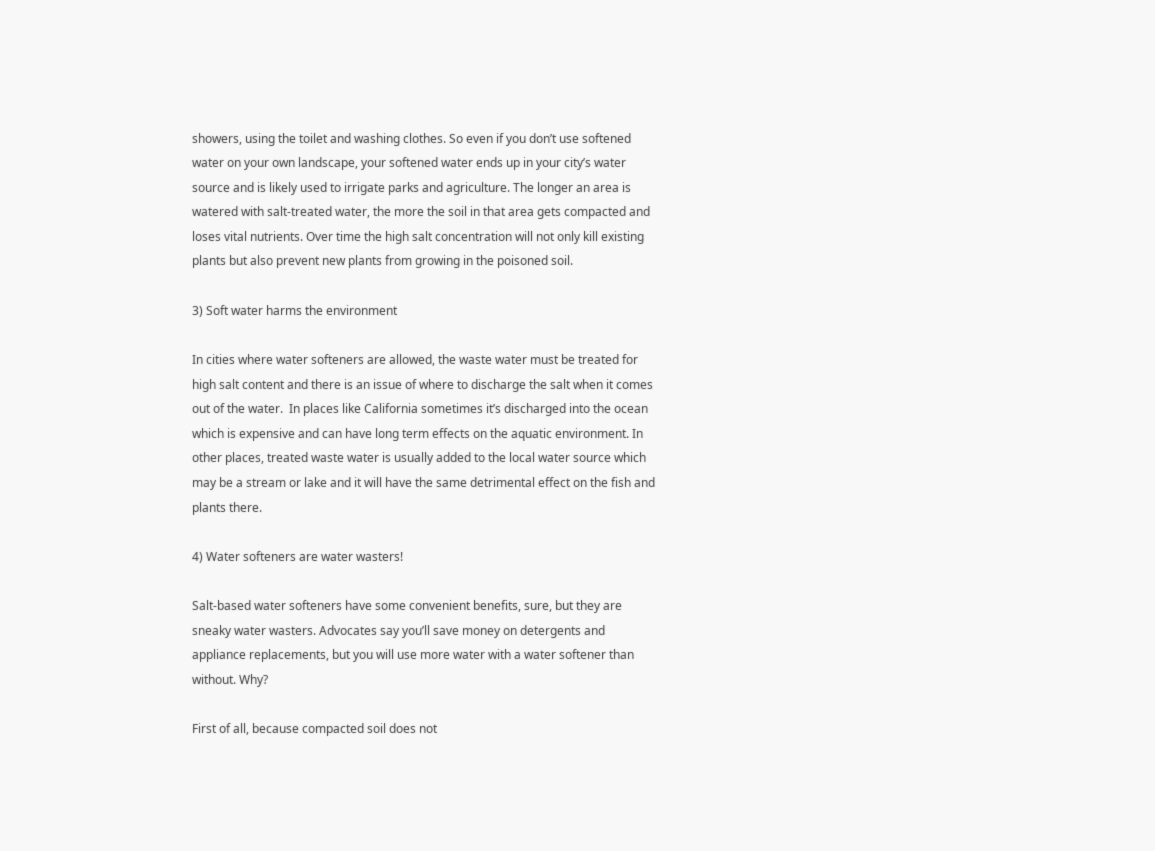showers, using the toilet and washing clothes. So even if you don’t use softened water on your own landscape, your softened water ends up in your city’s water source and is likely used to irrigate parks and agriculture. The longer an area is watered with salt-treated water, the more the soil in that area gets compacted and loses vital nutrients. Over time the high salt concentration will not only kill existing plants but also prevent new plants from growing in the poisoned soil.

3) Soft water harms the environment

In cities where water softeners are allowed, the waste water must be treated for high salt content and there is an issue of where to discharge the salt when it comes out of the water.  In places like California sometimes it’s discharged into the ocean which is expensive and can have long term effects on the aquatic environment. In other places, treated waste water is usually added to the local water source which may be a stream or lake and it will have the same detrimental effect on the fish and plants there.

4) Water softeners are water wasters!

Salt-based water softeners have some convenient benefits, sure, but they are sneaky water wasters. Advocates say you’ll save money on detergents and appliance replacements, but you will use more water with a water softener than without. Why?

First of all, because compacted soil does not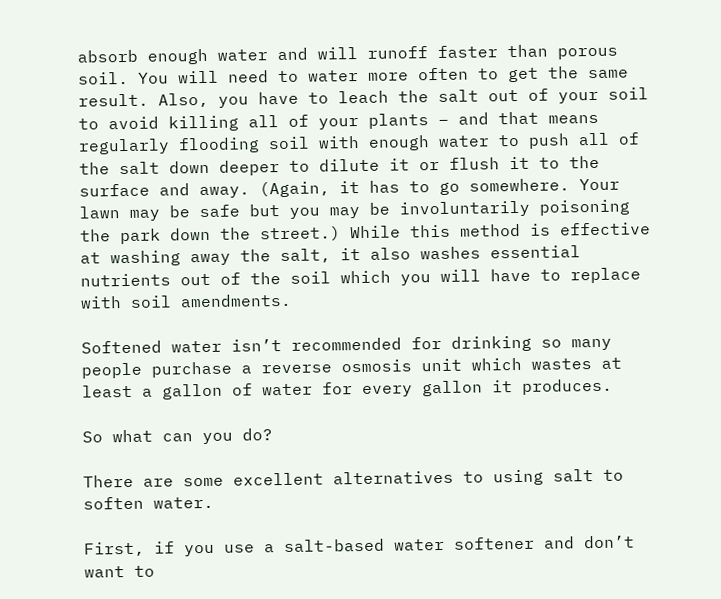absorb enough water and will runoff faster than porous soil. You will need to water more often to get the same result. Also, you have to leach the salt out of your soil to avoid killing all of your plants – and that means regularly flooding soil with enough water to push all of the salt down deeper to dilute it or flush it to the surface and away. (Again, it has to go somewhere. Your lawn may be safe but you may be involuntarily poisoning the park down the street.) While this method is effective at washing away the salt, it also washes essential nutrients out of the soil which you will have to replace with soil amendments.

Softened water isn’t recommended for drinking so many people purchase a reverse osmosis unit which wastes at least a gallon of water for every gallon it produces.

So what can you do?

There are some excellent alternatives to using salt to soften water.

First, if you use a salt-based water softener and don’t want to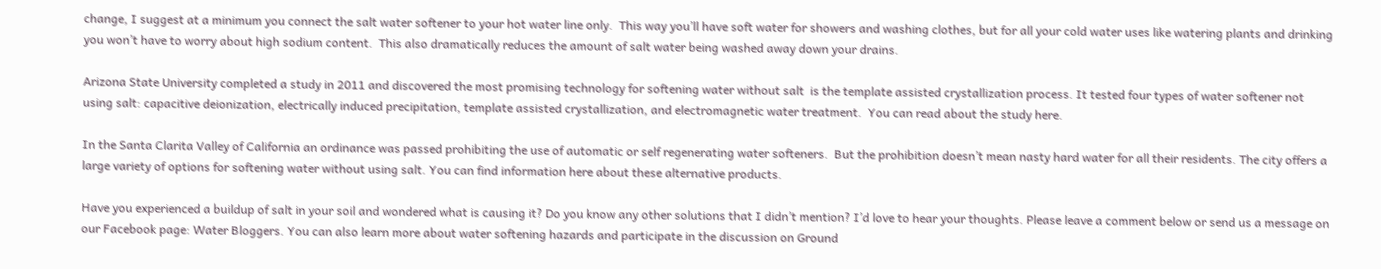change, I suggest at a minimum you connect the salt water softener to your hot water line only.  This way you’ll have soft water for showers and washing clothes, but for all your cold water uses like watering plants and drinking you won’t have to worry about high sodium content.  This also dramatically reduces the amount of salt water being washed away down your drains.

Arizona State University completed a study in 2011 and discovered the most promising technology for softening water without salt  is the template assisted crystallization process. It tested four types of water softener not using salt: capacitive deionization, electrically induced precipitation, template assisted crystallization, and electromagnetic water treatment.  You can read about the study here.

In the Santa Clarita Valley of California an ordinance was passed prohibiting the use of automatic or self regenerating water softeners.  But the prohibition doesn’t mean nasty hard water for all their residents. The city offers a large variety of options for softening water without using salt. You can find information here about these alternative products.

Have you experienced a buildup of salt in your soil and wondered what is causing it? Do you know any other solutions that I didn’t mention? I’d love to hear your thoughts. Please leave a comment below or send us a message on our Facebook page: Water Bloggers. You can also learn more about water softening hazards and participate in the discussion on Ground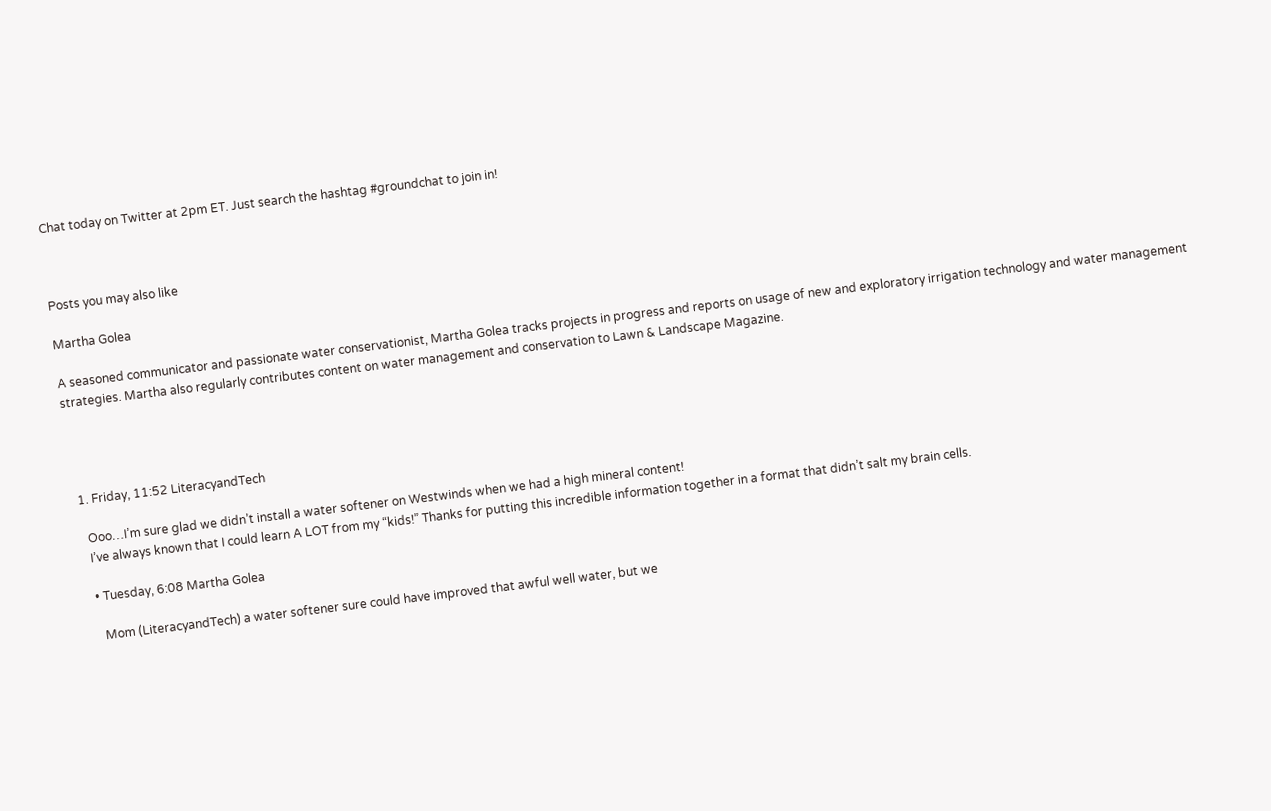Chat today on Twitter at 2pm ET. Just search the hashtag #groundchat to join in!



Posts you may also like

Martha Golea

A seasoned communicator and passionate water conservationist, Martha Golea tracks projects in progress and reports on usage of new and exploratory irrigation technology and water management strategies. Martha also regularly contributes content on water management and conservation to Lawn & Landscape Magazine.




  1. Friday, 11:52 LiteracyandTech

    Ooo…I’m sure glad we didn’t install a water softener on Westwinds when we had a high mineral content!
    I’ve always known that I could learn A LOT from my “kids!” Thanks for putting this incredible information together in a format that didn’t salt my brain cells.

    • Tuesday, 6:08 Martha Golea

      Mom (LiteracyandTech) a water softener sure could have improved that awful well water, but we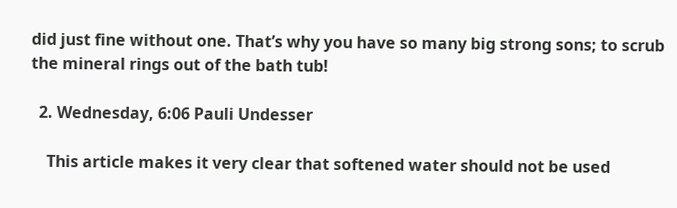did just fine without one. That’s why you have so many big strong sons; to scrub the mineral rings out of the bath tub!

  2. Wednesday, 6:06 Pauli Undesser

    This article makes it very clear that softened water should not be used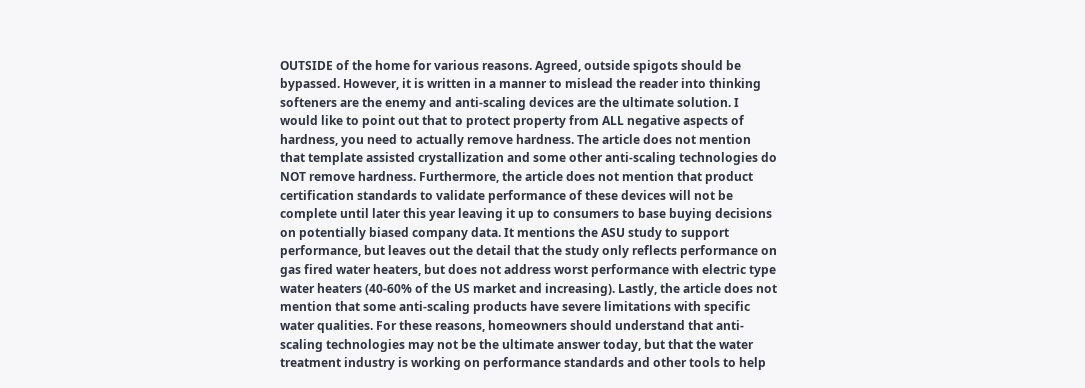OUTSIDE of the home for various reasons. Agreed, outside spigots should be bypassed. However, it is written in a manner to mislead the reader into thinking softeners are the enemy and anti-scaling devices are the ultimate solution. I would like to point out that to protect property from ALL negative aspects of hardness, you need to actually remove hardness. The article does not mention that template assisted crystallization and some other anti-scaling technologies do NOT remove hardness. Furthermore, the article does not mention that product certification standards to validate performance of these devices will not be complete until later this year leaving it up to consumers to base buying decisions on potentially biased company data. It mentions the ASU study to support performance, but leaves out the detail that the study only reflects performance on gas fired water heaters, but does not address worst performance with electric type water heaters (40-60% of the US market and increasing). Lastly, the article does not mention that some anti-scaling products have severe limitations with specific water qualities. For these reasons, homeowners should understand that anti-scaling technologies may not be the ultimate answer today, but that the water treatment industry is working on performance standards and other tools to help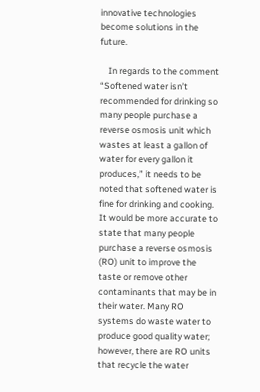innovative technologies become solutions in the future.

    In regards to the comment “Softened water isn’t recommended for drinking so many people purchase a reverse osmosis unit which wastes at least a gallon of water for every gallon it produces,” it needs to be noted that softened water is fine for drinking and cooking. It would be more accurate to state that many people purchase a reverse osmosis (RO) unit to improve the taste or remove other contaminants that may be in their water. Many RO systems do waste water to produce good quality water; however, there are RO units that recycle the water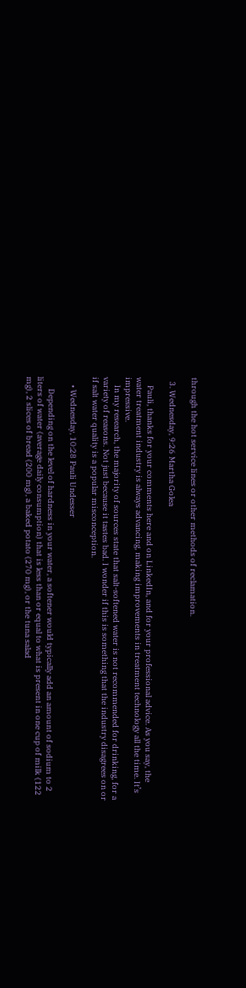through the hot service lines or other methods of reclamation.

  3. Wednesday, 9:26 Martha Golea

    Pauli, thanks for your comments here and on LinkedIn, and for your professional advice. As you say, the water treatment industry is always advancing, making improvements in treatment technology all the time. It’s impressive.
    In my research, the majority of sources state that salt-softened water is not recommended for drinking, for a variety of reasons. Not just because it tastes bad. I wonder if this is something that the industry disagrees on or if salt water quality is a popular misconception.

    • Wednesday, 10:28 Pauli Undesser

      Depending on the level of hardness in your water, a softener would typically add an amount of sodium to 2 liters of water (average daily consumption) that is less than or equal to what is present in one cup of milk (122 mg), 2 slices of bread (200 mg), a baked potato (270 mg), or the tuna salad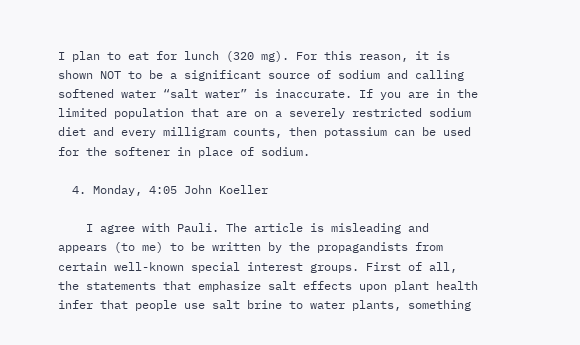I plan to eat for lunch (320 mg). For this reason, it is shown NOT to be a significant source of sodium and calling softened water “salt water” is inaccurate. If you are in the limited population that are on a severely restricted sodium diet and every milligram counts, then potassium can be used for the softener in place of sodium.

  4. Monday, 4:05 John Koeller

    I agree with Pauli. The article is misleading and appears (to me) to be written by the propagandists from certain well-known special interest groups. First of all, the statements that emphasize salt effects upon plant health infer that people use salt brine to water plants, something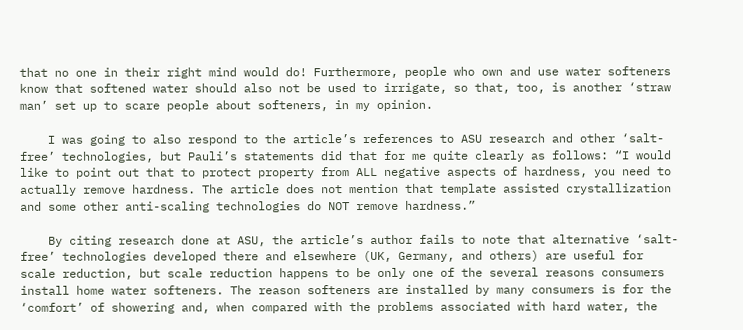that no one in their right mind would do! Furthermore, people who own and use water softeners know that softened water should also not be used to irrigate, so that, too, is another ‘straw man’ set up to scare people about softeners, in my opinion.

    I was going to also respond to the article’s references to ASU research and other ‘salt-free’ technologies, but Pauli’s statements did that for me quite clearly as follows: “I would like to point out that to protect property from ALL negative aspects of hardness, you need to actually remove hardness. The article does not mention that template assisted crystallization and some other anti-scaling technologies do NOT remove hardness.”

    By citing research done at ASU, the article’s author fails to note that alternative ‘salt-free’ technologies developed there and elsewhere (UK, Germany, and others) are useful for scale reduction, but scale reduction happens to be only one of the several reasons consumers install home water softeners. The reason softeners are installed by many consumers is for the ‘comfort’ of showering and, when compared with the problems associated with hard water, the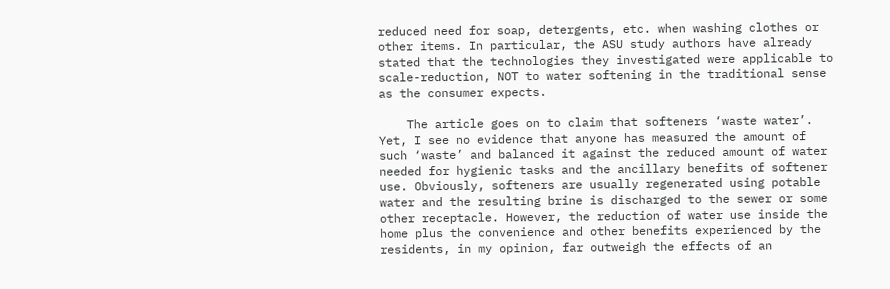reduced need for soap, detergents, etc. when washing clothes or other items. In particular, the ASU study authors have already stated that the technologies they investigated were applicable to scale-reduction, NOT to water softening in the traditional sense as the consumer expects.

    The article goes on to claim that softeners ‘waste water’. Yet, I see no evidence that anyone has measured the amount of such ‘waste’ and balanced it against the reduced amount of water needed for hygienic tasks and the ancillary benefits of softener use. Obviously, softeners are usually regenerated using potable water and the resulting brine is discharged to the sewer or some other receptacle. However, the reduction of water use inside the home plus the convenience and other benefits experienced by the residents, in my opinion, far outweigh the effects of an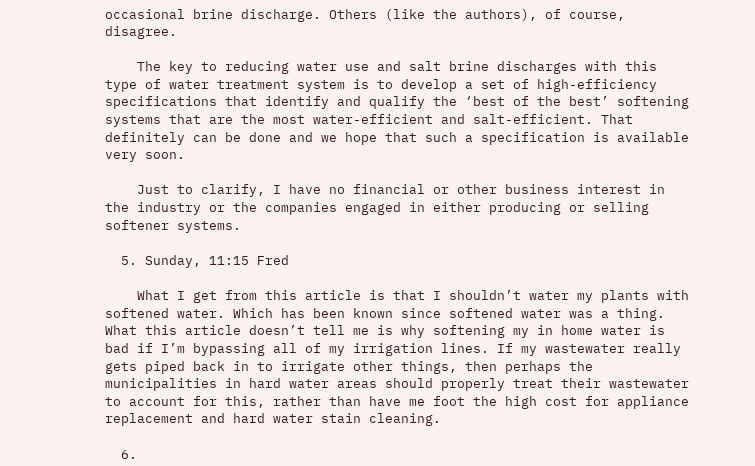occasional brine discharge. Others (like the authors), of course, disagree.

    The key to reducing water use and salt brine discharges with this type of water treatment system is to develop a set of high-efficiency specifications that identify and qualify the ‘best of the best’ softening systems that are the most water-efficient and salt-efficient. That definitely can be done and we hope that such a specification is available very soon.

    Just to clarify, I have no financial or other business interest in the industry or the companies engaged in either producing or selling softener systems.

  5. Sunday, 11:15 Fred

    What I get from this article is that I shouldn’t water my plants with softened water. Which has been known since softened water was a thing. What this article doesn’t tell me is why softening my in home water is bad if I’m bypassing all of my irrigation lines. If my wastewater really gets piped back in to irrigate other things, then perhaps the municipalities in hard water areas should properly treat their wastewater to account for this, rather than have me foot the high cost for appliance replacement and hard water stain cleaning.

  6.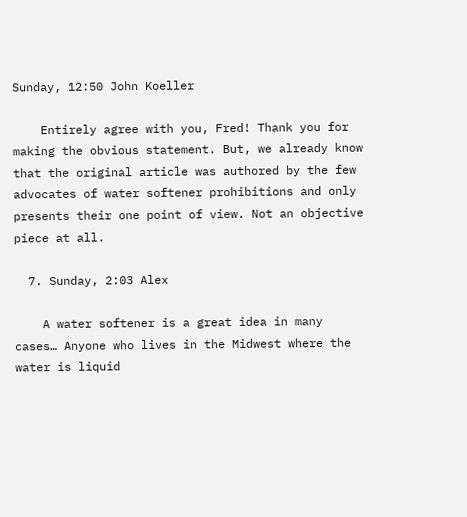Sunday, 12:50 John Koeller

    Entirely agree with you, Fred! Thank you for making the obvious statement. But, we already know that the original article was authored by the few advocates of water softener prohibitions and only presents their one point of view. Not an objective piece at all.

  7. Sunday, 2:03 Alex

    A water softener is a great idea in many cases… Anyone who lives in the Midwest where the water is liquid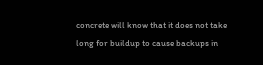concrete will know that it does not take long for buildup to cause backups in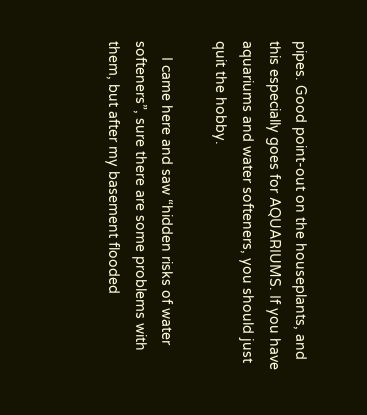pipes. Good point-out on the houseplants, and this especially goes for AQUARIUMS. If you have aquariums and water softeners, you should just quit the hobby.

    I came here and saw “hidden risks of water softeners”, sure there are some problems with them, but after my basement flooded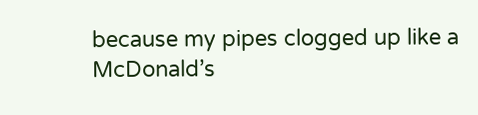because my pipes clogged up like a McDonald’s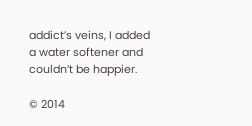addict’s veins, I added a water softener and couldn’t be happier.

© 2014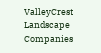ValleyCrest Landscape Companies